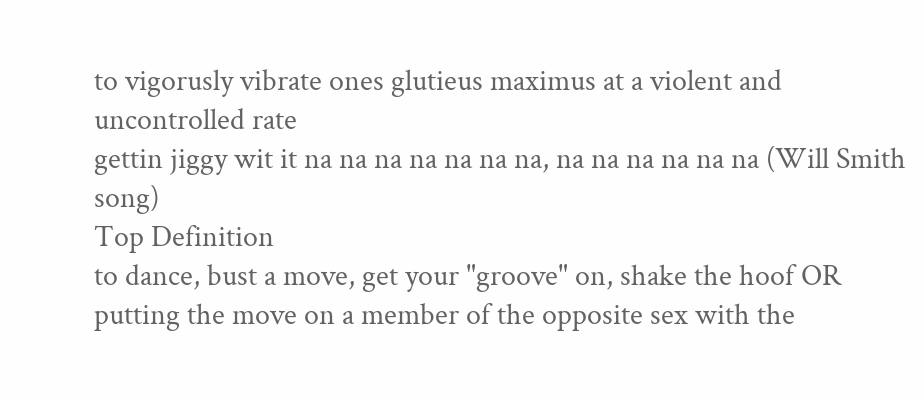to vigorusly vibrate ones glutieus maximus at a violent and uncontrolled rate
gettin jiggy wit it na na na na na na na, na na na na na na (Will Smith song)
Top Definition
to dance, bust a move, get your "groove" on, shake the hoof OR
putting the move on a member of the opposite sex with the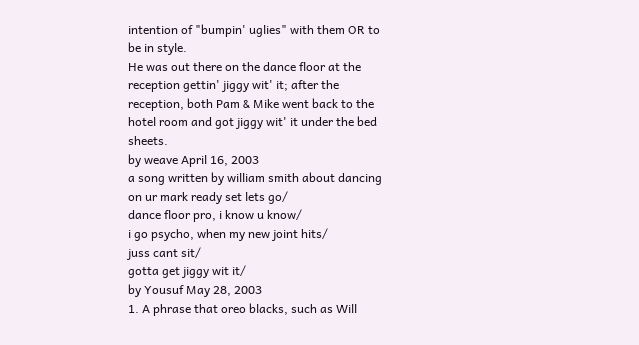intention of "bumpin' uglies" with them OR to be in style.
He was out there on the dance floor at the reception gettin' jiggy wit' it; after the reception, both Pam & Mike went back to the hotel room and got jiggy wit' it under the bed sheets.
by weave April 16, 2003
a song written by william smith about dancing
on ur mark ready set lets go/
dance floor pro, i know u know/
i go psycho, when my new joint hits/
juss cant sit/
gotta get jiggy wit it/
by Yousuf May 28, 2003
1. A phrase that oreo blacks, such as Will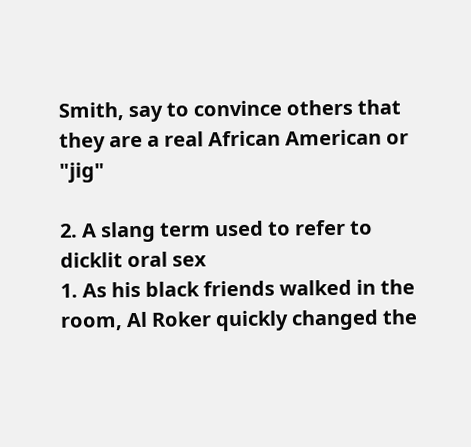Smith, say to convince others that they are a real African American or "jig"

2. A slang term used to refer to dicklit oral sex
1. As his black friends walked in the room, Al Roker quickly changed the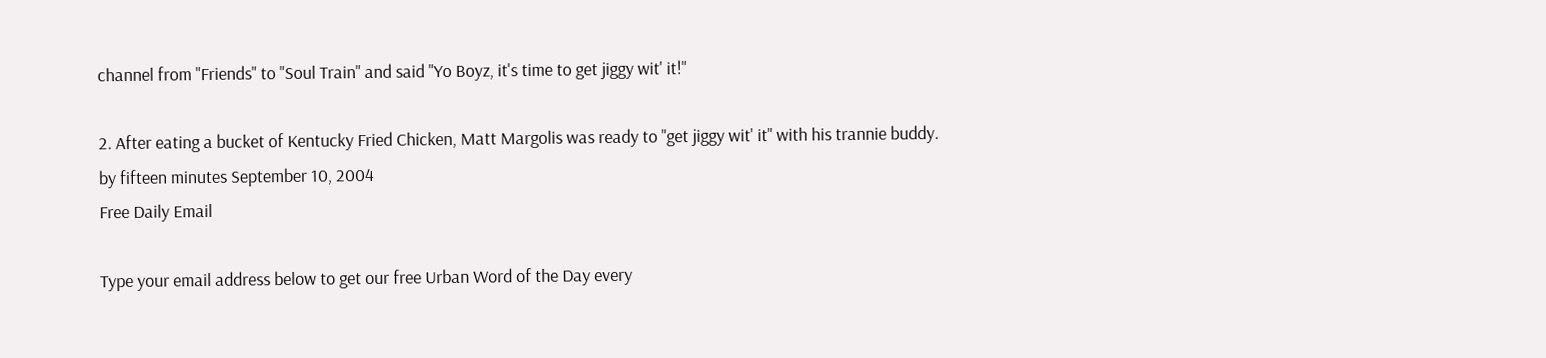channel from "Friends" to "Soul Train" and said "Yo Boyz, it's time to get jiggy wit' it!"

2. After eating a bucket of Kentucky Fried Chicken, Matt Margolis was ready to "get jiggy wit' it" with his trannie buddy.
by fifteen minutes September 10, 2004
Free Daily Email

Type your email address below to get our free Urban Word of the Day every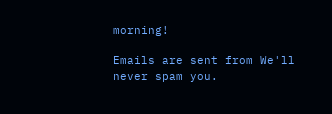morning!

Emails are sent from We'll never spam you.